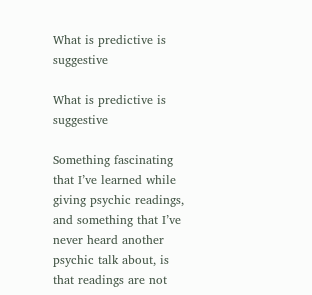What is predictive is suggestive

What is predictive is suggestive

Something fascinating that I’ve learned while giving psychic readings, and something that I’ve never heard another psychic talk about, is that readings are not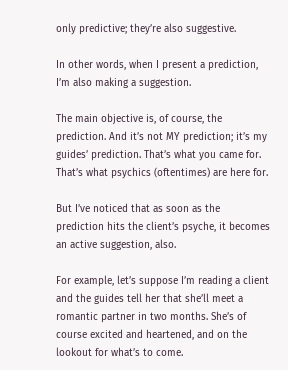only predictive; they’re also suggestive.

In other words, when I present a prediction, I’m also making a suggestion.

The main objective is, of course, the prediction. And it’s not MY prediction; it’s my guides’ prediction. That’s what you came for. That’s what psychics (oftentimes) are here for.

But I’ve noticed that as soon as the prediction hits the client’s psyche, it becomes an active suggestion, also.

For example, let’s suppose I’m reading a client and the guides tell her that she’ll meet a romantic partner in two months. She’s of course excited and heartened, and on the lookout for what’s to come.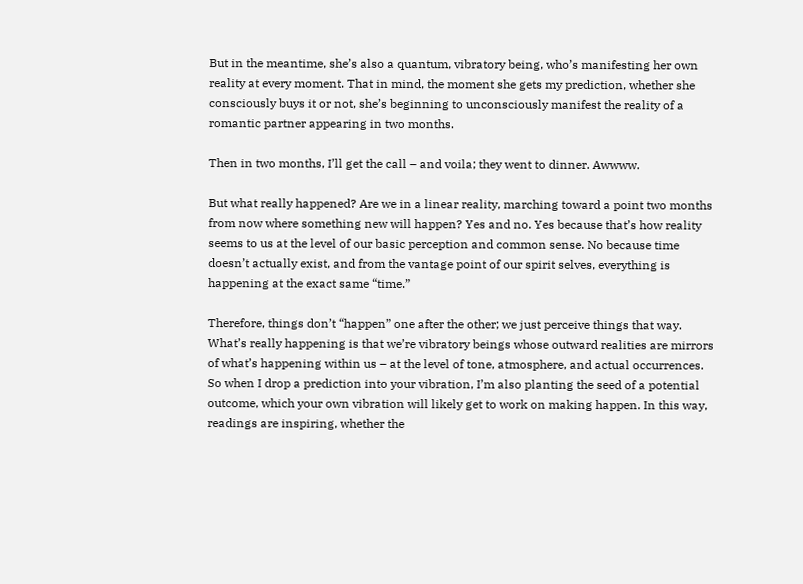But in the meantime, she’s also a quantum, vibratory being, who’s manifesting her own reality at every moment. That in mind, the moment she gets my prediction, whether she consciously buys it or not, she’s beginning to unconsciously manifest the reality of a romantic partner appearing in two months.

Then in two months, I’ll get the call – and voila; they went to dinner. Awwww.

But what really happened? Are we in a linear reality, marching toward a point two months from now where something new will happen? Yes and no. Yes because that’s how reality seems to us at the level of our basic perception and common sense. No because time doesn’t actually exist, and from the vantage point of our spirit selves, everything is happening at the exact same “time.”

Therefore, things don’t “happen” one after the other; we just perceive things that way. What’s really happening is that we’re vibratory beings whose outward realities are mirrors of what’s happening within us – at the level of tone, atmosphere, and actual occurrences. So when I drop a prediction into your vibration, I’m also planting the seed of a potential outcome, which your own vibration will likely get to work on making happen. In this way, readings are inspiring, whether the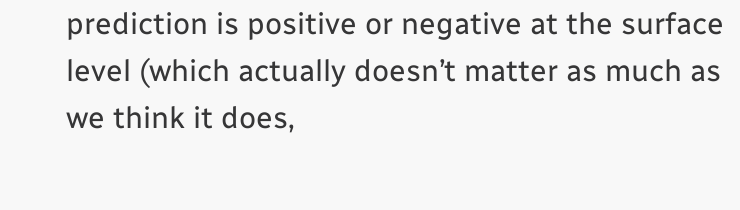prediction is positive or negative at the surface level (which actually doesn’t matter as much as we think it does,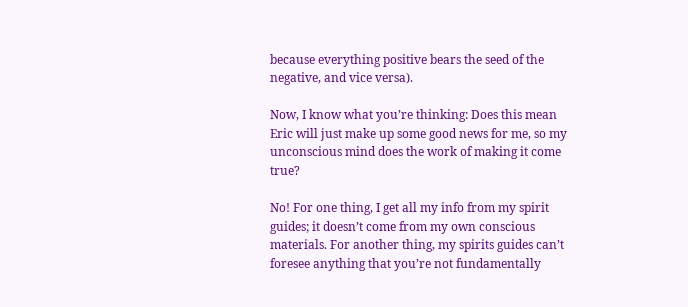because everything positive bears the seed of the negative, and vice versa).

Now, I know what you’re thinking: Does this mean Eric will just make up some good news for me, so my unconscious mind does the work of making it come true?

No! For one thing, I get all my info from my spirit guides; it doesn’t come from my own conscious materials. For another thing, my spirits guides can’t foresee anything that you’re not fundamentally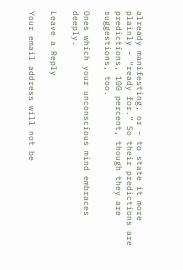already manifesting, or – to state it more plainly – “ready for.” So their predictions are predictions, 100 percent, though they are suggestions, too.

Ones which your unconscious mind embraces deeply.

Leave a Reply

Your email address will not be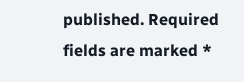published. Required fields are marked *